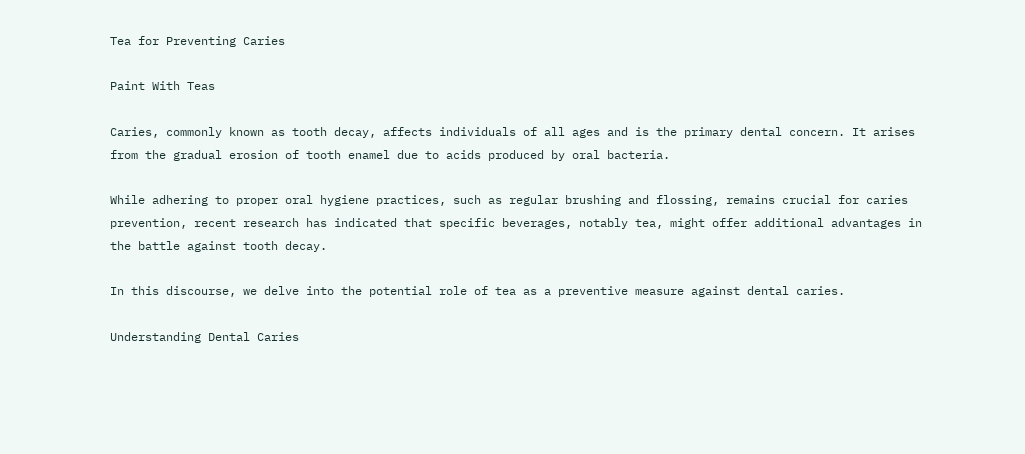Tea for Preventing Caries

Paint With Teas

Caries, commonly known as tooth decay, affects individuals of all ages and is the primary dental concern. It arises from the gradual erosion of tooth enamel due to acids produced by oral bacteria.

While adhering to proper oral hygiene practices, such as regular brushing and flossing, remains crucial for caries prevention, recent research has indicated that specific beverages, notably tea, might offer additional advantages in the battle against tooth decay.

In this discourse, we delve into the potential role of tea as a preventive measure against dental caries.

Understanding Dental Caries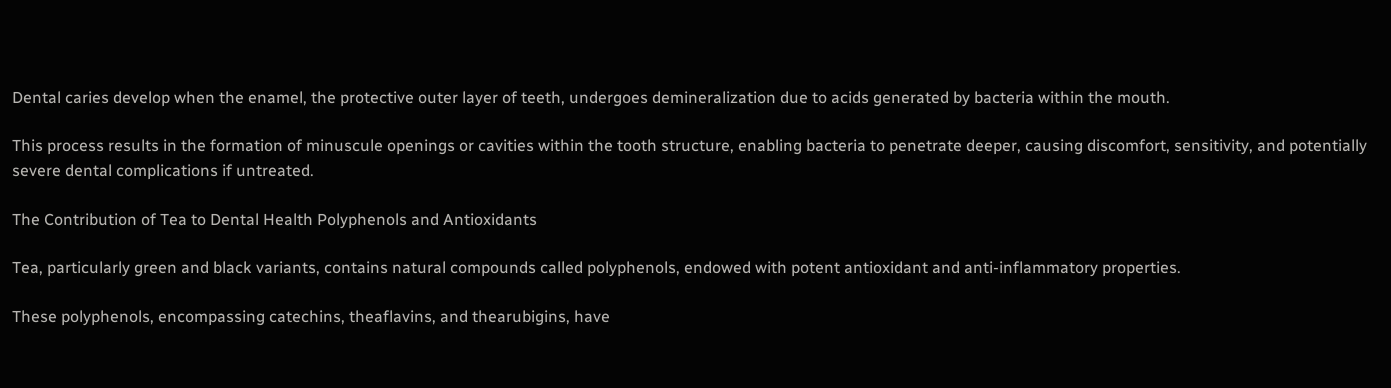Dental caries develop when the enamel, the protective outer layer of teeth, undergoes demineralization due to acids generated by bacteria within the mouth.

This process results in the formation of minuscule openings or cavities within the tooth structure, enabling bacteria to penetrate deeper, causing discomfort, sensitivity, and potentially severe dental complications if untreated.

The Contribution of Tea to Dental Health Polyphenols and Antioxidants

Tea, particularly green and black variants, contains natural compounds called polyphenols, endowed with potent antioxidant and anti-inflammatory properties.

These polyphenols, encompassing catechins, theaflavins, and thearubigins, have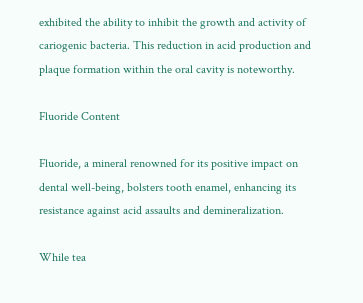exhibited the ability to inhibit the growth and activity of cariogenic bacteria. This reduction in acid production and plaque formation within the oral cavity is noteworthy.

Fluoride Content

Fluoride, a mineral renowned for its positive impact on dental well-being, bolsters tooth enamel, enhancing its resistance against acid assaults and demineralization.

While tea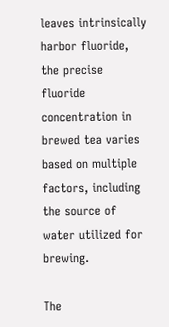leaves intrinsically harbor fluoride, the precise fluoride concentration in brewed tea varies based on multiple factors, including the source of water utilized for brewing.

The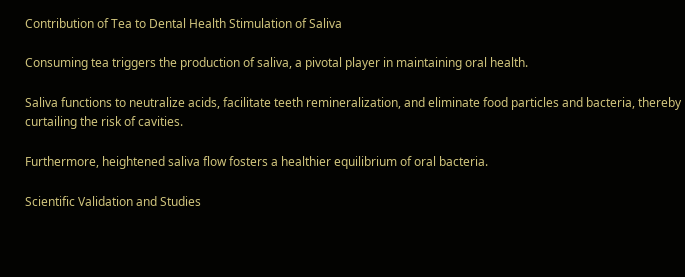Contribution of Tea to Dental Health Stimulation of Saliva

Consuming tea triggers the production of saliva, a pivotal player in maintaining oral health.

Saliva functions to neutralize acids, facilitate teeth remineralization, and eliminate food particles and bacteria, thereby curtailing the risk of cavities.

Furthermore, heightened saliva flow fosters a healthier equilibrium of oral bacteria.

Scientific Validation and Studies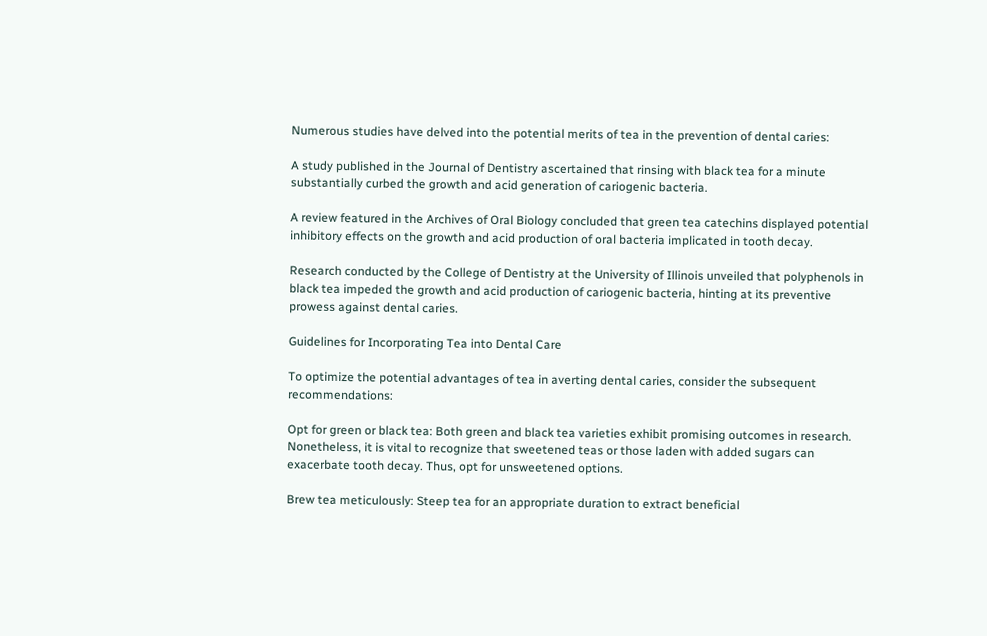Numerous studies have delved into the potential merits of tea in the prevention of dental caries:

A study published in the Journal of Dentistry ascertained that rinsing with black tea for a minute substantially curbed the growth and acid generation of cariogenic bacteria.

A review featured in the Archives of Oral Biology concluded that green tea catechins displayed potential inhibitory effects on the growth and acid production of oral bacteria implicated in tooth decay.

Research conducted by the College of Dentistry at the University of Illinois unveiled that polyphenols in black tea impeded the growth and acid production of cariogenic bacteria, hinting at its preventive prowess against dental caries.

Guidelines for Incorporating Tea into Dental Care

To optimize the potential advantages of tea in averting dental caries, consider the subsequent recommendations:

Opt for green or black tea: Both green and black tea varieties exhibit promising outcomes in research. Nonetheless, it is vital to recognize that sweetened teas or those laden with added sugars can exacerbate tooth decay. Thus, opt for unsweetened options.

Brew tea meticulously: Steep tea for an appropriate duration to extract beneficial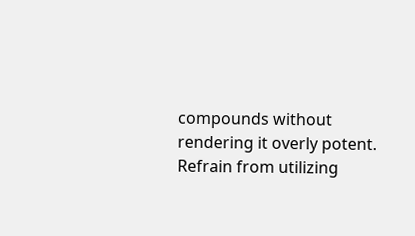compounds without rendering it overly potent. Refrain from utilizing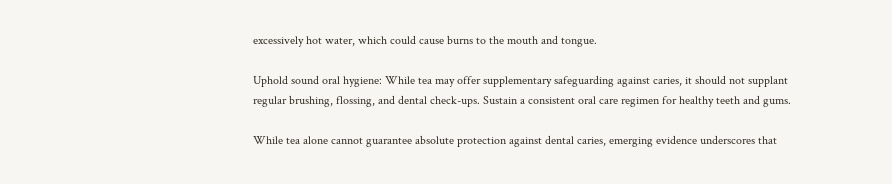excessively hot water, which could cause burns to the mouth and tongue.

Uphold sound oral hygiene: While tea may offer supplementary safeguarding against caries, it should not supplant regular brushing, flossing, and dental check-ups. Sustain a consistent oral care regimen for healthy teeth and gums.

While tea alone cannot guarantee absolute protection against dental caries, emerging evidence underscores that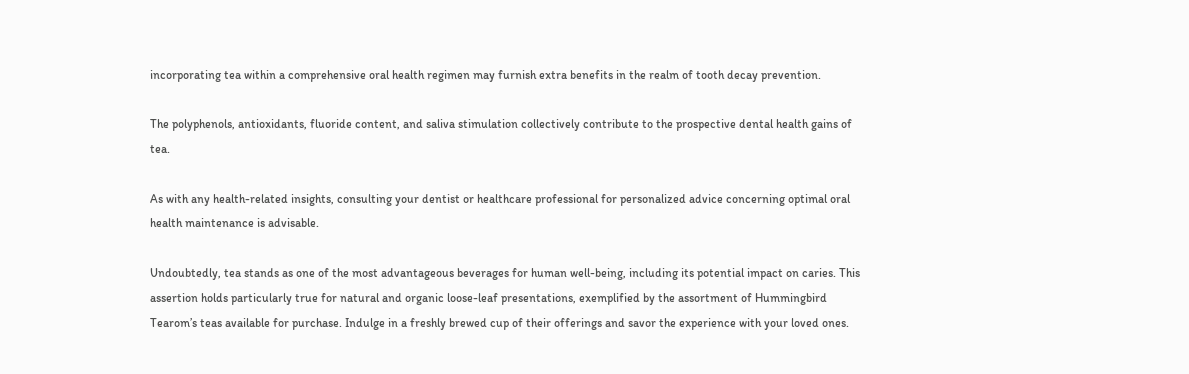incorporating tea within a comprehensive oral health regimen may furnish extra benefits in the realm of tooth decay prevention.

The polyphenols, antioxidants, fluoride content, and saliva stimulation collectively contribute to the prospective dental health gains of tea.

As with any health-related insights, consulting your dentist or healthcare professional for personalized advice concerning optimal oral health maintenance is advisable.

Undoubtedly, tea stands as one of the most advantageous beverages for human well-being, including its potential impact on caries. This assertion holds particularly true for natural and organic loose-leaf presentations, exemplified by the assortment of Hummingbird Tearom’s teas available for purchase. Indulge in a freshly brewed cup of their offerings and savor the experience with your loved ones.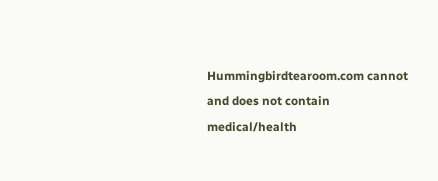Hummingbirdtearoom.com cannot and does not contain medical/health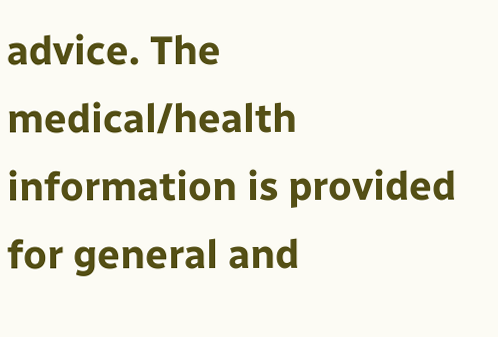advice. The medical/health information is provided for general and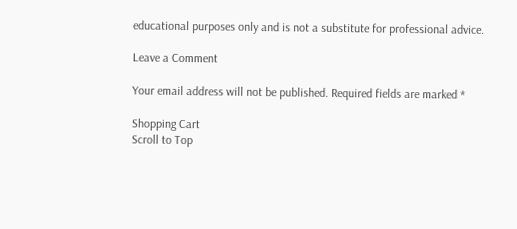educational purposes only and is not a substitute for professional advice.

Leave a Comment

Your email address will not be published. Required fields are marked *

Shopping Cart
Scroll to Top